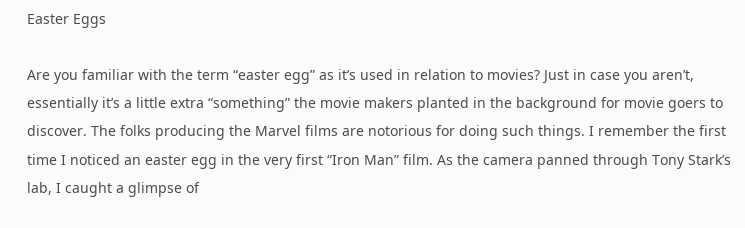Easter Eggs

Are you familiar with the term “easter egg” as it’s used in relation to movies? Just in case you aren’t, essentially it’s a little extra “something” the movie makers planted in the background for movie goers to discover. The folks producing the Marvel films are notorious for doing such things. I remember the first time I noticed an easter egg in the very first “Iron Man” film. As the camera panned through Tony Stark’s lab, I caught a glimpse of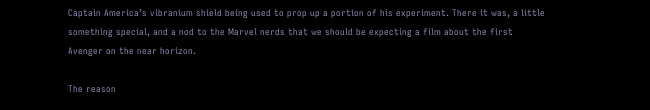Captain America’s vibranium shield being used to prop up a portion of his experiment. There it was, a little something special, and a nod to the Marvel nerds that we should be expecting a film about the first Avenger on the near horizon.

The reason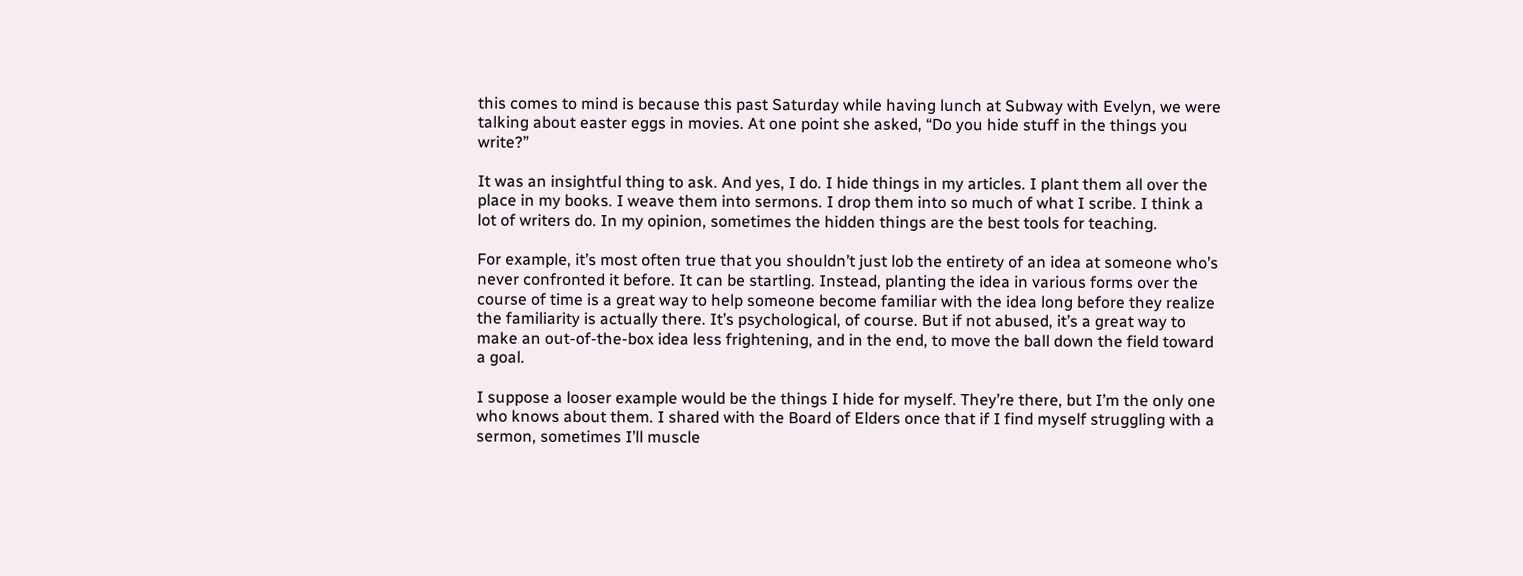this comes to mind is because this past Saturday while having lunch at Subway with Evelyn, we were talking about easter eggs in movies. At one point she asked, “Do you hide stuff in the things you write?”

It was an insightful thing to ask. And yes, I do. I hide things in my articles. I plant them all over the place in my books. I weave them into sermons. I drop them into so much of what I scribe. I think a lot of writers do. In my opinion, sometimes the hidden things are the best tools for teaching.

For example, it’s most often true that you shouldn’t just lob the entirety of an idea at someone who’s never confronted it before. It can be startling. Instead, planting the idea in various forms over the course of time is a great way to help someone become familiar with the idea long before they realize the familiarity is actually there. It’s psychological, of course. But if not abused, it’s a great way to make an out-of-the-box idea less frightening, and in the end, to move the ball down the field toward a goal.

I suppose a looser example would be the things I hide for myself. They’re there, but I’m the only one who knows about them. I shared with the Board of Elders once that if I find myself struggling with a sermon, sometimes I’ll muscle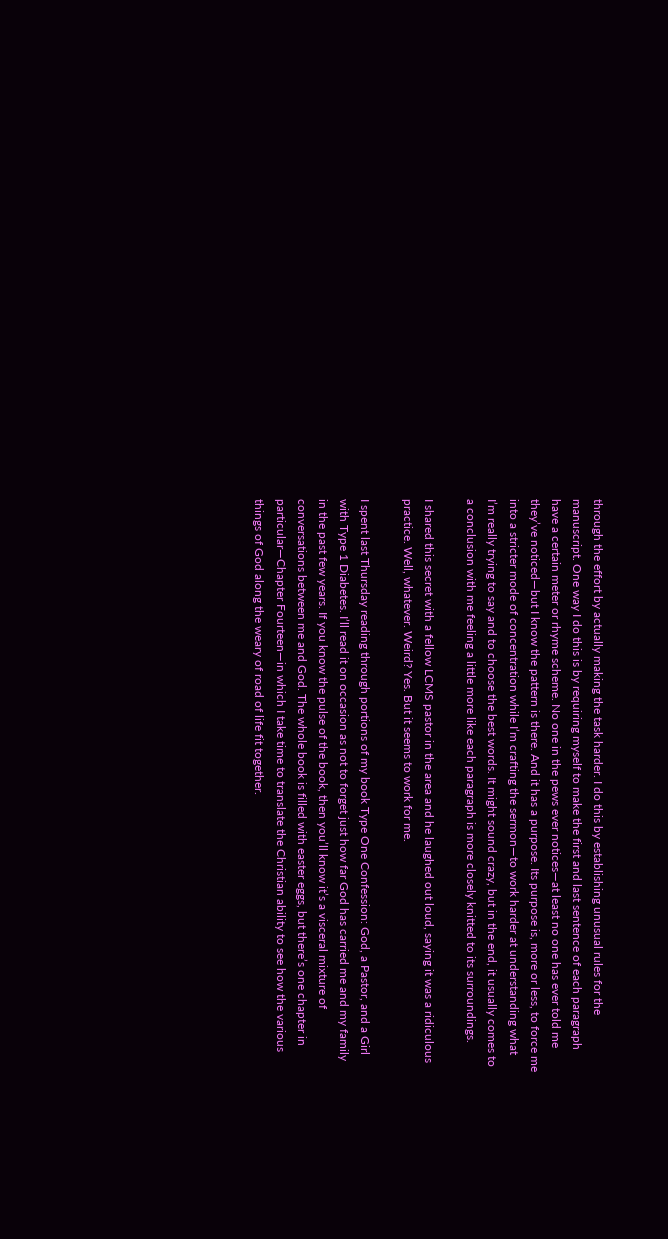through the effort by actually making the task harder. I do this by establishing unusual rules for the manuscript. One way I do this is by requiring myself to make the first and last sentence of each paragraph have a certain meter or rhyme scheme. No one in the pews ever notices—at least no one has ever told me they’ve noticed—but I know the pattern is there. And it has a purpose. Its purpose is, more or less, to force me into a stricter mode of concentration while I’m crafting the sermon—to work harder at understanding what I’m really trying to say and to choose the best words. It might sound crazy, but in the end, it usually comes to a conclusion with me feeling a little more like each paragraph is more closely knitted to its surroundings.

I shared this secret with a fellow LCMS pastor in the area and he laughed out loud, saying it was a ridiculous practice. Well, whatever. Weird? Yes. But it seems to work for me.

I spent last Thursday reading through portions of my book Type One Confession: God, a Pastor, and a Girl with Type 1 Diabetes. I’ll read it on occasion as not to forget just how far God has carried me and my family in the past few years. If you know the pulse of the book, then you’ll know it’s a visceral mixture of conversations between me and God. The whole book is filled with easter eggs, but there’s one chapter in particular—Chapter Fourteen—in which I take time to translate the Christian ability to see how the various things of God along the weary of road of life fit together.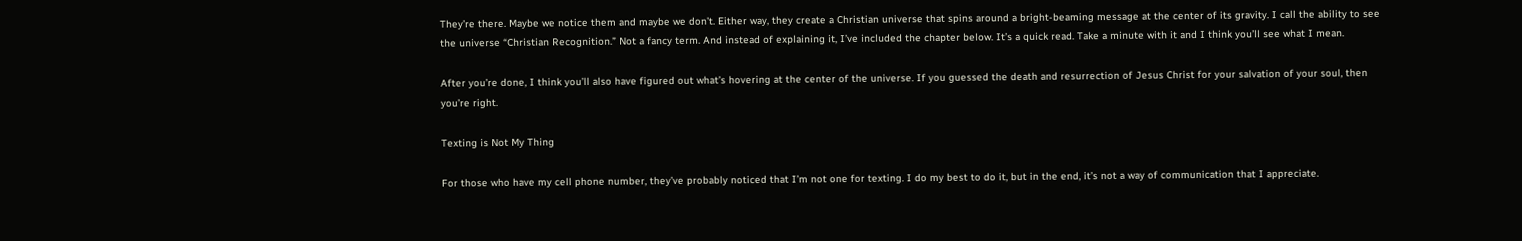They’re there. Maybe we notice them and maybe we don’t. Either way, they create a Christian universe that spins around a bright-beaming message at the center of its gravity. I call the ability to see the universe “Christian Recognition.” Not a fancy term. And instead of explaining it, I’ve included the chapter below. It’s a quick read. Take a minute with it and I think you’ll see what I mean.

After you’re done, I think you’ll also have figured out what’s hovering at the center of the universe. If you guessed the death and resurrection of Jesus Christ for your salvation of your soul, then you’re right.

Texting is Not My Thing

For those who have my cell phone number, they’ve probably noticed that I’m not one for texting. I do my best to do it, but in the end, it’s not a way of communication that I appreciate.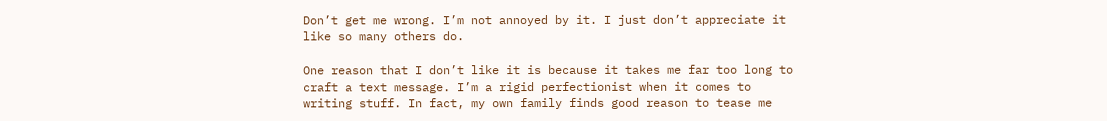Don’t get me wrong. I’m not annoyed by it. I just don’t appreciate it like so many others do.

One reason that I don’t like it is because it takes me far too long to craft a text message. I’m a rigid perfectionist when it comes to writing stuff. In fact, my own family finds good reason to tease me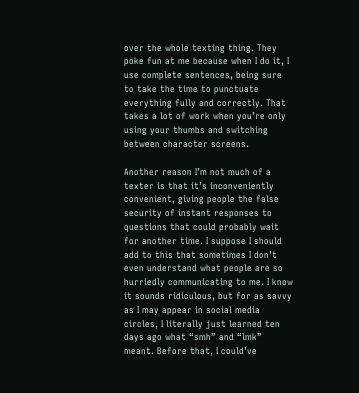over the whole texting thing. They poke fun at me because when I do it, I use complete sentences, being sure to take the time to punctuate everything fully and correctly. That takes a lot of work when you’re only using your thumbs and switching between character screens.

Another reason I’m not much of a texter is that it’s inconveniently convenient, giving people the false security of instant responses to questions that could probably wait for another time. I suppose I should add to this that sometimes I don’t even understand what people are so hurriedly communicating to me. I know it sounds ridiculous, but for as savvy as I may appear in social media circles, I literally just learned ten days ago what “smh” and “lmk” meant. Before that, I could’ve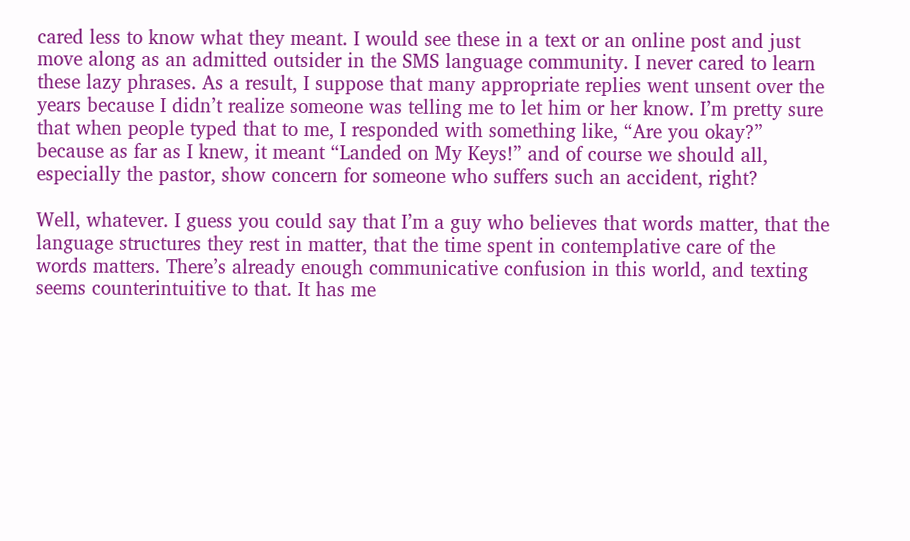cared less to know what they meant. I would see these in a text or an online post and just move along as an admitted outsider in the SMS language community. I never cared to learn these lazy phrases. As a result, I suppose that many appropriate replies went unsent over the years because I didn’t realize someone was telling me to let him or her know. I’m pretty sure that when people typed that to me, I responded with something like, “Are you okay?” because as far as I knew, it meant “Landed on My Keys!” and of course we should all, especially the pastor, show concern for someone who suffers such an accident, right?

Well, whatever. I guess you could say that I’m a guy who believes that words matter, that the language structures they rest in matter, that the time spent in contemplative care of the words matters. There’s already enough communicative confusion in this world, and texting seems counterintuitive to that. It has me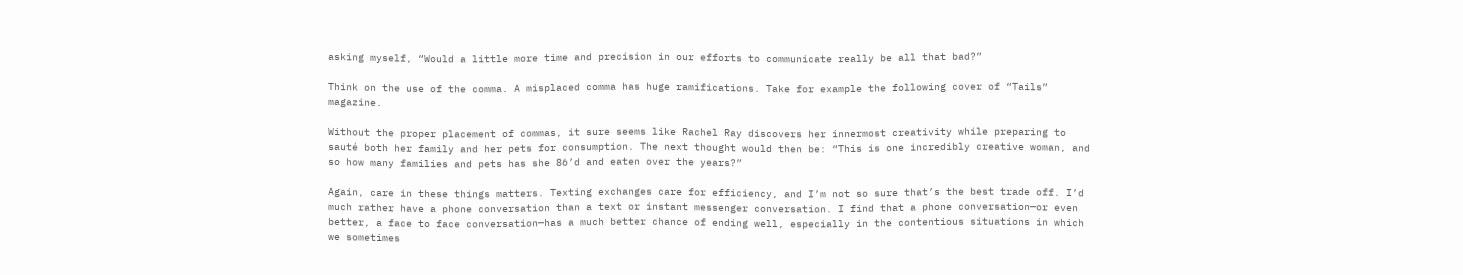asking myself, “Would a little more time and precision in our efforts to communicate really be all that bad?”

Think on the use of the comma. A misplaced comma has huge ramifications. Take for example the following cover of “Tails” magazine.

Without the proper placement of commas, it sure seems like Rachel Ray discovers her innermost creativity while preparing to sauté both her family and her pets for consumption. The next thought would then be: “This is one incredibly creative woman, and so how many families and pets has she 86’d and eaten over the years?”

Again, care in these things matters. Texting exchanges care for efficiency, and I’m not so sure that’s the best trade off. I’d much rather have a phone conversation than a text or instant messenger conversation. I find that a phone conversation—or even better, a face to face conversation—has a much better chance of ending well, especially in the contentious situations in which we sometimes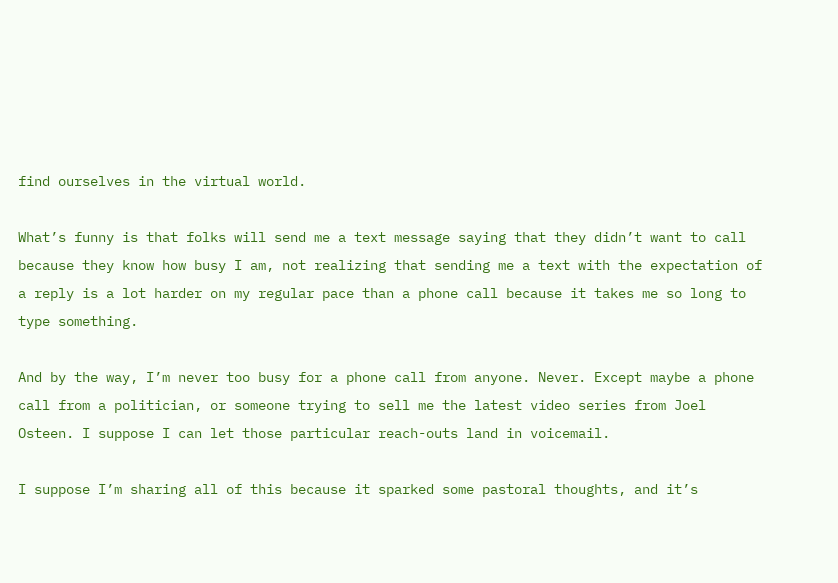find ourselves in the virtual world.

What’s funny is that folks will send me a text message saying that they didn’t want to call because they know how busy I am, not realizing that sending me a text with the expectation of a reply is a lot harder on my regular pace than a phone call because it takes me so long to type something.

And by the way, I’m never too busy for a phone call from anyone. Never. Except maybe a phone call from a politician, or someone trying to sell me the latest video series from Joel Osteen. I suppose I can let those particular reach-outs land in voicemail.

I suppose I’m sharing all of this because it sparked some pastoral thoughts, and it’s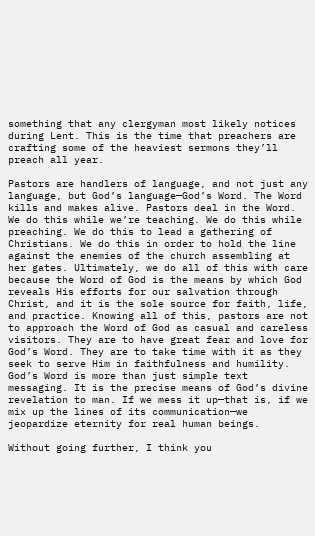something that any clergyman most likely notices during Lent. This is the time that preachers are crafting some of the heaviest sermons they’ll preach all year.

Pastors are handlers of language, and not just any language, but God’s language—God’s Word. The Word kills and makes alive. Pastors deal in the Word. We do this while we’re teaching. We do this while preaching. We do this to lead a gathering of Christians. We do this in order to hold the line against the enemies of the church assembling at her gates. Ultimately, we do all of this with care because the Word of God is the means by which God reveals His efforts for our salvation through Christ, and it is the sole source for faith, life, and practice. Knowing all of this, pastors are not to approach the Word of God as casual and careless visitors. They are to have great fear and love for God’s Word. They are to take time with it as they seek to serve Him in faithfulness and humility. God’s Word is more than just simple text messaging. It is the precise means of God’s divine revelation to man. If we mess it up—that is, if we mix up the lines of its communication—we jeopardize eternity for real human beings.

Without going further, I think you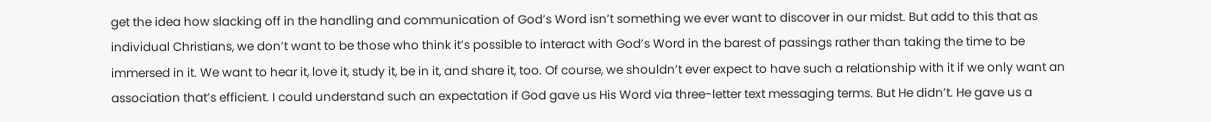get the idea how slacking off in the handling and communication of God’s Word isn’t something we ever want to discover in our midst. But add to this that as individual Christians, we don’t want to be those who think it’s possible to interact with God’s Word in the barest of passings rather than taking the time to be immersed in it. We want to hear it, love it, study it, be in it, and share it, too. Of course, we shouldn’t ever expect to have such a relationship with it if we only want an association that’s efficient. I could understand such an expectation if God gave us His Word via three-letter text messaging terms. But He didn’t. He gave us a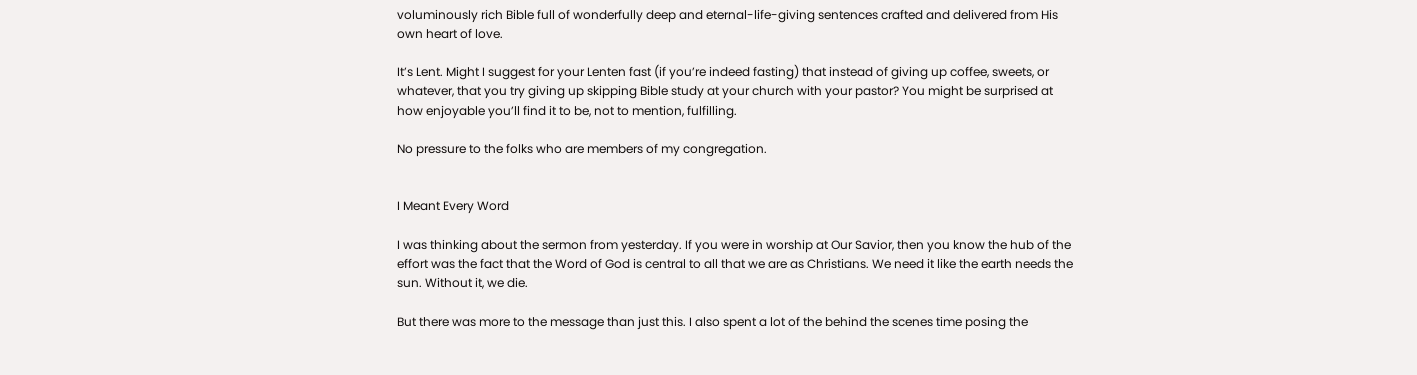voluminously rich Bible full of wonderfully deep and eternal-life-giving sentences crafted and delivered from His own heart of love.

It’s Lent. Might I suggest for your Lenten fast (if you’re indeed fasting) that instead of giving up coffee, sweets, or whatever, that you try giving up skipping Bible study at your church with your pastor? You might be surprised at how enjoyable you’ll find it to be, not to mention, fulfilling.

No pressure to the folks who are members of my congregation.


I Meant Every Word

I was thinking about the sermon from yesterday. If you were in worship at Our Savior, then you know the hub of the effort was the fact that the Word of God is central to all that we are as Christians. We need it like the earth needs the sun. Without it, we die.

But there was more to the message than just this. I also spent a lot of the behind the scenes time posing the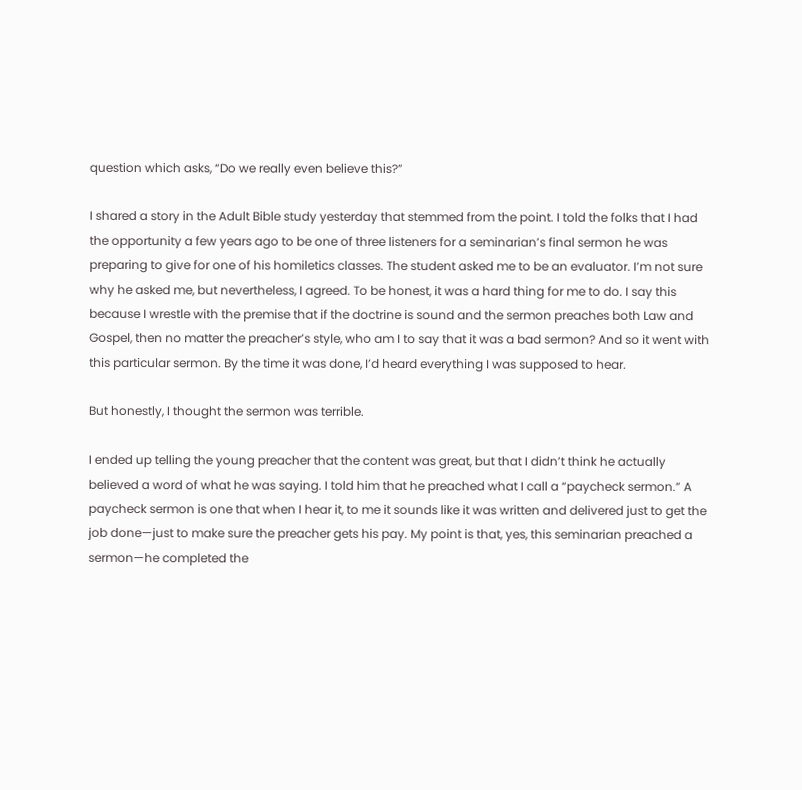question which asks, “Do we really even believe this?”

I shared a story in the Adult Bible study yesterday that stemmed from the point. I told the folks that I had the opportunity a few years ago to be one of three listeners for a seminarian’s final sermon he was preparing to give for one of his homiletics classes. The student asked me to be an evaluator. I’m not sure why he asked me, but nevertheless, I agreed. To be honest, it was a hard thing for me to do. I say this because I wrestle with the premise that if the doctrine is sound and the sermon preaches both Law and Gospel, then no matter the preacher’s style, who am I to say that it was a bad sermon? And so it went with this particular sermon. By the time it was done, I’d heard everything I was supposed to hear.

But honestly, I thought the sermon was terrible.

I ended up telling the young preacher that the content was great, but that I didn’t think he actually believed a word of what he was saying. I told him that he preached what I call a “paycheck sermon.” A paycheck sermon is one that when I hear it, to me it sounds like it was written and delivered just to get the job done—just to make sure the preacher gets his pay. My point is that, yes, this seminarian preached a sermon—he completed the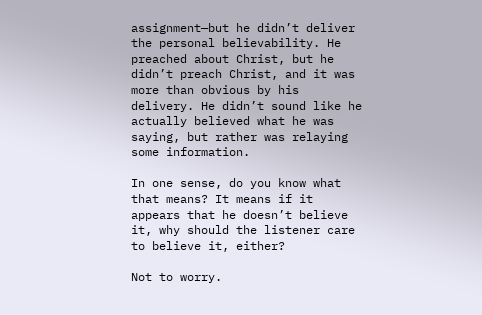assignment—but he didn’t deliver the personal believability. He preached about Christ, but he didn’t preach Christ, and it was more than obvious by his delivery. He didn’t sound like he actually believed what he was saying, but rather was relaying some information.

In one sense, do you know what that means? It means if it appears that he doesn’t believe it, why should the listener care to believe it, either?

Not to worry.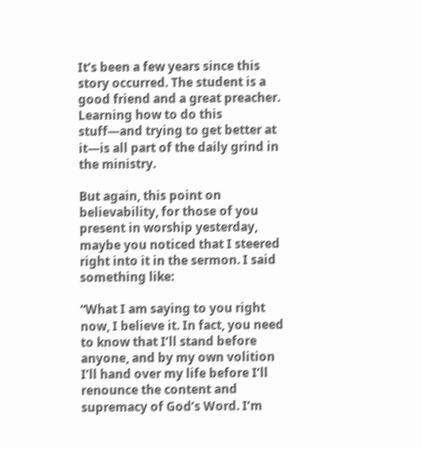It’s been a few years since this story occurred. The student is a good friend and a great preacher. Learning how to do this stuff—and trying to get better at it—is all part of the daily grind in the ministry.

But again, this point on believability, for those of you present in worship yesterday, maybe you noticed that I steered right into it in the sermon. I said something like:

“What I am saying to you right now, I believe it. In fact, you need to know that I’ll stand before anyone, and by my own volition I’ll hand over my life before I’ll renounce the content and supremacy of God’s Word. I’m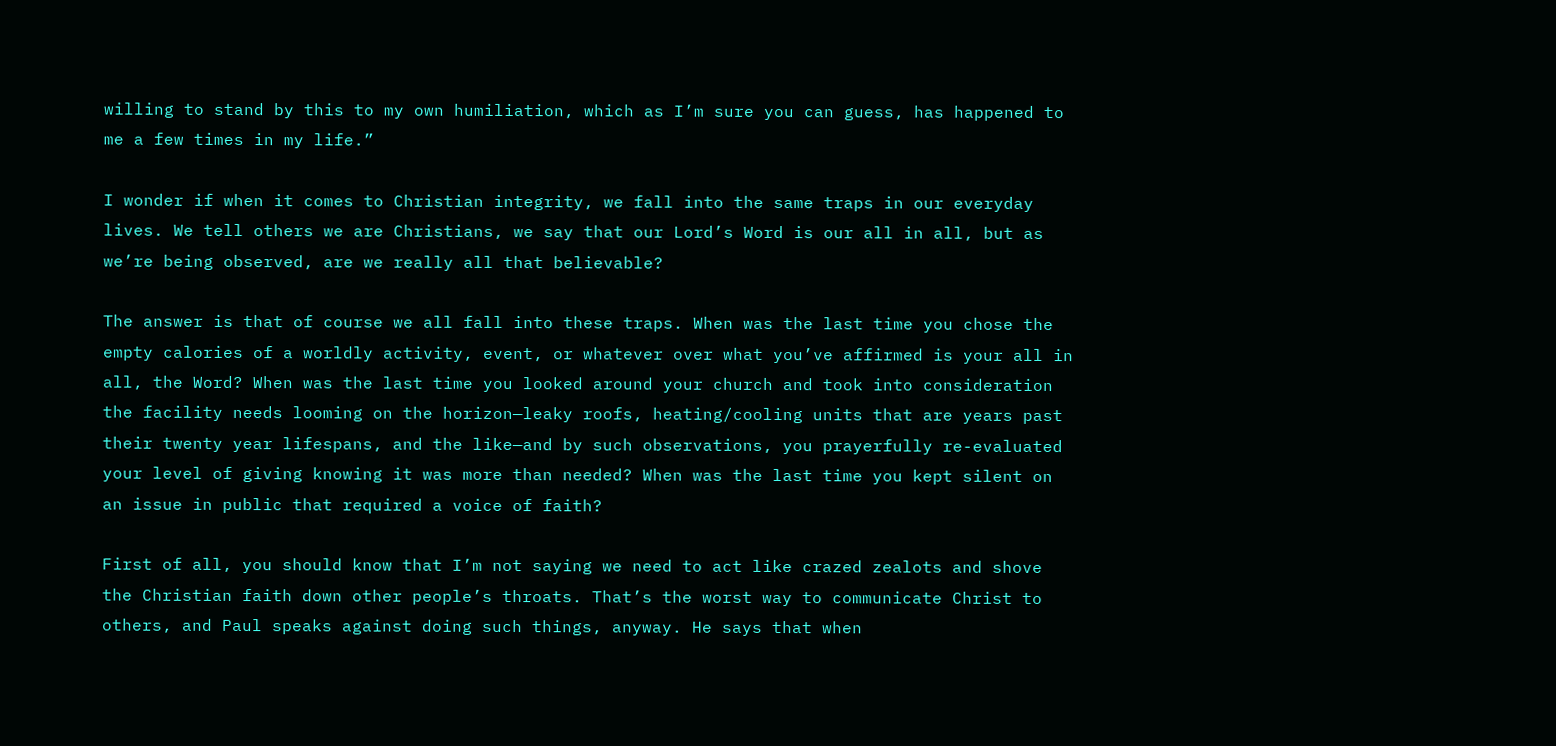willing to stand by this to my own humiliation, which as I’m sure you can guess, has happened to me a few times in my life.”

I wonder if when it comes to Christian integrity, we fall into the same traps in our everyday lives. We tell others we are Christians, we say that our Lord’s Word is our all in all, but as we’re being observed, are we really all that believable?

The answer is that of course we all fall into these traps. When was the last time you chose the empty calories of a worldly activity, event, or whatever over what you’ve affirmed is your all in all, the Word? When was the last time you looked around your church and took into consideration the facility needs looming on the horizon—leaky roofs, heating/cooling units that are years past their twenty year lifespans, and the like—and by such observations, you prayerfully re-evaluated your level of giving knowing it was more than needed? When was the last time you kept silent on an issue in public that required a voice of faith?

First of all, you should know that I’m not saying we need to act like crazed zealots and shove the Christian faith down other people’s throats. That’s the worst way to communicate Christ to others, and Paul speaks against doing such things, anyway. He says that when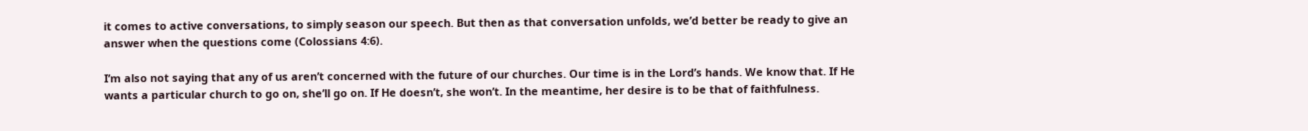it comes to active conversations, to simply season our speech. But then as that conversation unfolds, we’d better be ready to give an answer when the questions come (Colossians 4:6).

I’m also not saying that any of us aren’t concerned with the future of our churches. Our time is in the Lord’s hands. We know that. If He wants a particular church to go on, she’ll go on. If He doesn’t, she won’t. In the meantime, her desire is to be that of faithfulness.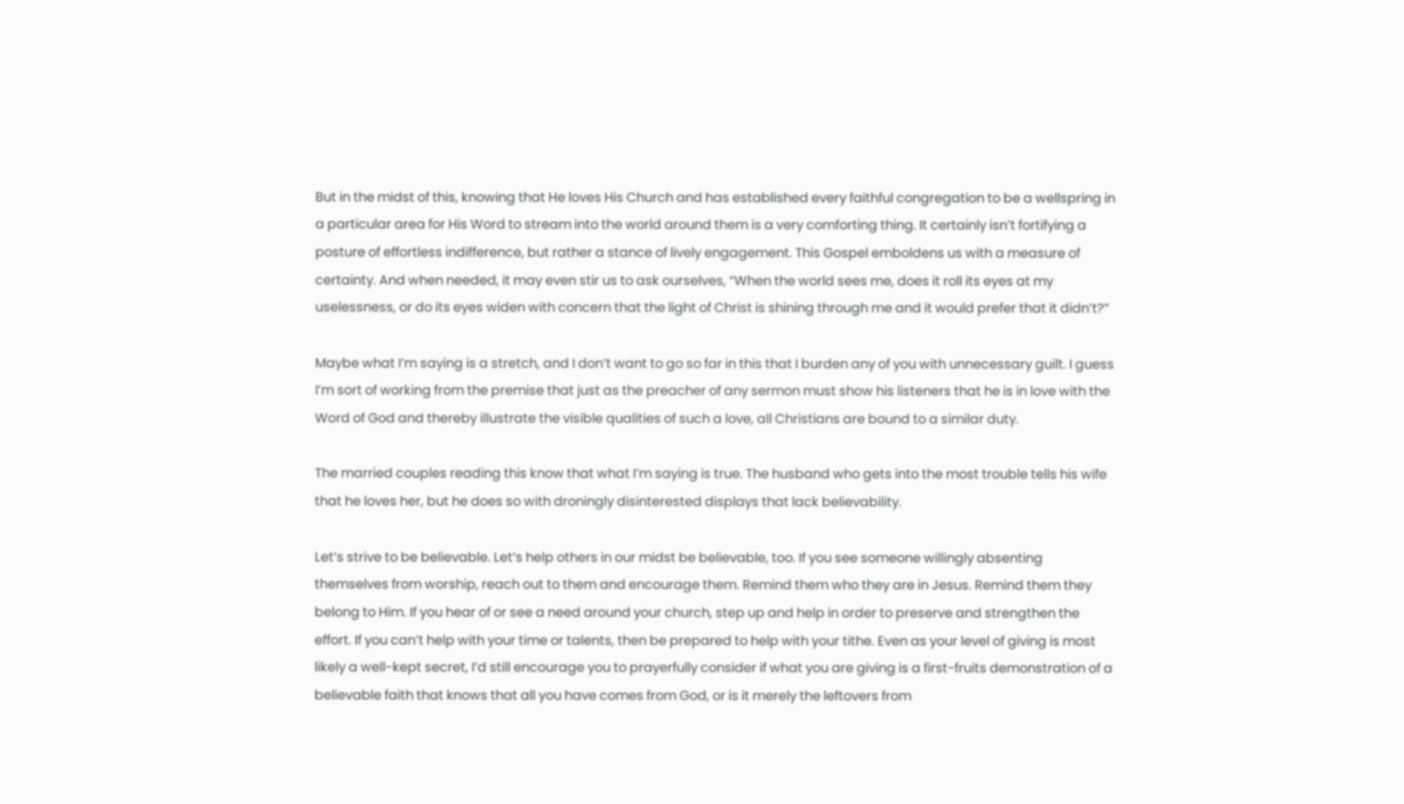But in the midst of this, knowing that He loves His Church and has established every faithful congregation to be a wellspring in a particular area for His Word to stream into the world around them is a very comforting thing. It certainly isn’t fortifying a posture of effortless indifference, but rather a stance of lively engagement. This Gospel emboldens us with a measure of certainty. And when needed, it may even stir us to ask ourselves, “When the world sees me, does it roll its eyes at my uselessness, or do its eyes widen with concern that the light of Christ is shining through me and it would prefer that it didn’t?”

Maybe what I’m saying is a stretch, and I don’t want to go so far in this that I burden any of you with unnecessary guilt. I guess I’m sort of working from the premise that just as the preacher of any sermon must show his listeners that he is in love with the Word of God and thereby illustrate the visible qualities of such a love, all Christians are bound to a similar duty.

The married couples reading this know that what I’m saying is true. The husband who gets into the most trouble tells his wife that he loves her, but he does so with droningly disinterested displays that lack believability.

Let’s strive to be believable. Let’s help others in our midst be believable, too. If you see someone willingly absenting themselves from worship, reach out to them and encourage them. Remind them who they are in Jesus. Remind them they belong to Him. If you hear of or see a need around your church, step up and help in order to preserve and strengthen the effort. If you can’t help with your time or talents, then be prepared to help with your tithe. Even as your level of giving is most likely a well-kept secret, I’d still encourage you to prayerfully consider if what you are giving is a first-fruits demonstration of a believable faith that knows that all you have comes from God, or is it merely the leftovers from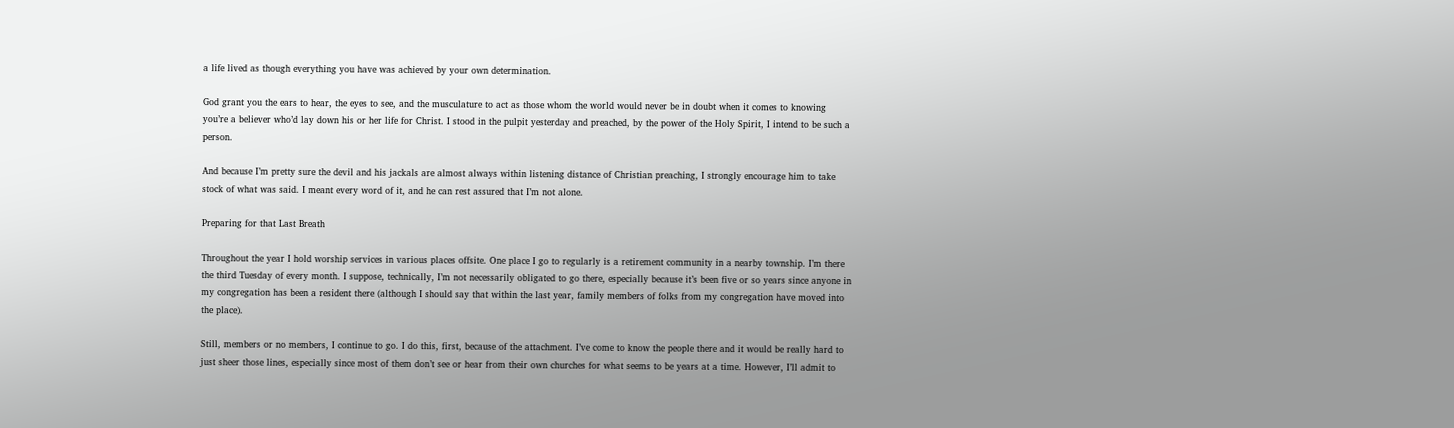a life lived as though everything you have was achieved by your own determination.

God grant you the ears to hear, the eyes to see, and the musculature to act as those whom the world would never be in doubt when it comes to knowing you’re a believer who’d lay down his or her life for Christ. I stood in the pulpit yesterday and preached, by the power of the Holy Spirit, I intend to be such a person.

And because I’m pretty sure the devil and his jackals are almost always within listening distance of Christian preaching, I strongly encourage him to take stock of what was said. I meant every word of it, and he can rest assured that I’m not alone.

Preparing for that Last Breath

Throughout the year I hold worship services in various places offsite. One place I go to regularly is a retirement community in a nearby township. I’m there the third Tuesday of every month. I suppose, technically, I’m not necessarily obligated to go there, especially because it’s been five or so years since anyone in my congregation has been a resident there (although I should say that within the last year, family members of folks from my congregation have moved into the place).

Still, members or no members, I continue to go. I do this, first, because of the attachment. I’ve come to know the people there and it would be really hard to just sheer those lines, especially since most of them don’t see or hear from their own churches for what seems to be years at a time. However, I’ll admit to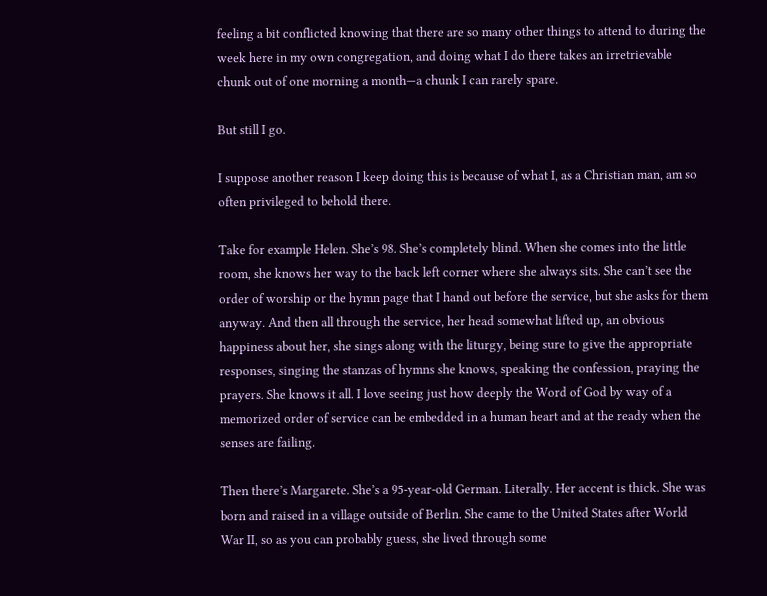feeling a bit conflicted knowing that there are so many other things to attend to during the week here in my own congregation, and doing what I do there takes an irretrievable chunk out of one morning a month—a chunk I can rarely spare.

But still I go.

I suppose another reason I keep doing this is because of what I, as a Christian man, am so often privileged to behold there.

Take for example Helen. She’s 98. She’s completely blind. When she comes into the little room, she knows her way to the back left corner where she always sits. She can’t see the order of worship or the hymn page that I hand out before the service, but she asks for them anyway. And then all through the service, her head somewhat lifted up, an obvious happiness about her, she sings along with the liturgy, being sure to give the appropriate responses, singing the stanzas of hymns she knows, speaking the confession, praying the prayers. She knows it all. I love seeing just how deeply the Word of God by way of a memorized order of service can be embedded in a human heart and at the ready when the senses are failing.

Then there’s Margarete. She’s a 95-year-old German. Literally. Her accent is thick. She was born and raised in a village outside of Berlin. She came to the United States after World War II, so as you can probably guess, she lived through some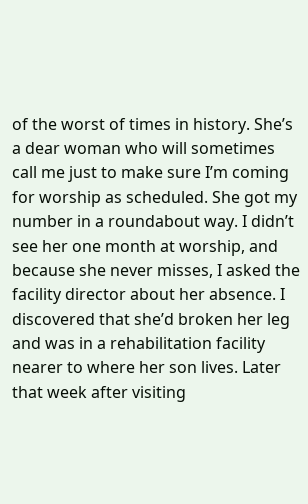of the worst of times in history. She’s a dear woman who will sometimes call me just to make sure I’m coming for worship as scheduled. She got my number in a roundabout way. I didn’t see her one month at worship, and because she never misses, I asked the facility director about her absence. I discovered that she’d broken her leg and was in a rehabilitation facility nearer to where her son lives. Later that week after visiting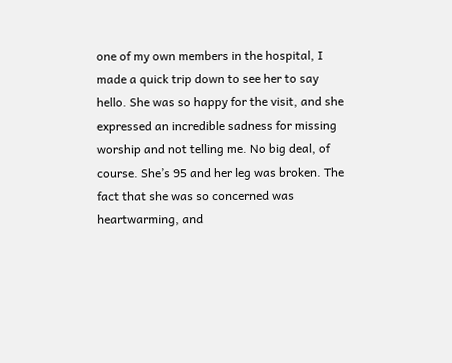one of my own members in the hospital, I made a quick trip down to see her to say hello. She was so happy for the visit, and she expressed an incredible sadness for missing worship and not telling me. No big deal, of course. She’s 95 and her leg was broken. The fact that she was so concerned was heartwarming, and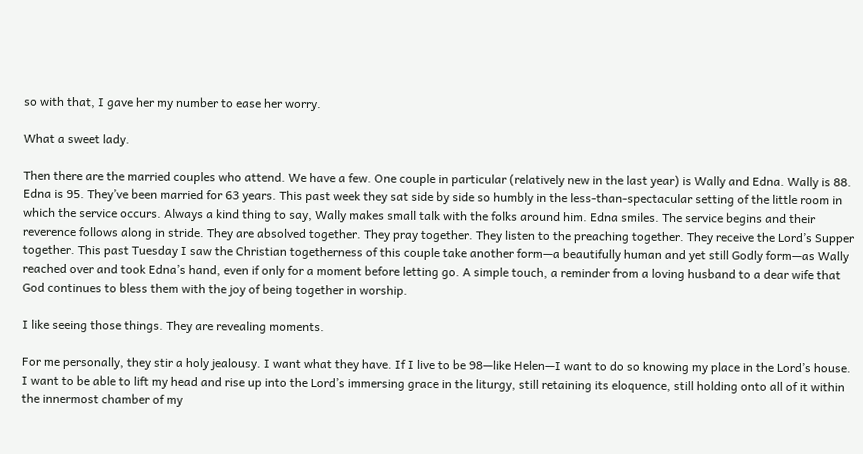so with that, I gave her my number to ease her worry.

What a sweet lady.

Then there are the married couples who attend. We have a few. One couple in particular (relatively new in the last year) is Wally and Edna. Wally is 88. Edna is 95. They’ve been married for 63 years. This past week they sat side by side so humbly in the less-than-spectacular setting of the little room in which the service occurs. Always a kind thing to say, Wally makes small talk with the folks around him. Edna smiles. The service begins and their reverence follows along in stride. They are absolved together. They pray together. They listen to the preaching together. They receive the Lord’s Supper together. This past Tuesday I saw the Christian togetherness of this couple take another form—a beautifully human and yet still Godly form—as Wally reached over and took Edna’s hand, even if only for a moment before letting go. A simple touch, a reminder from a loving husband to a dear wife that God continues to bless them with the joy of being together in worship.

I like seeing those things. They are revealing moments.

For me personally, they stir a holy jealousy. I want what they have. If I live to be 98—like Helen—I want to do so knowing my place in the Lord’s house. I want to be able to lift my head and rise up into the Lord’s immersing grace in the liturgy, still retaining its eloquence, still holding onto all of it within the innermost chamber of my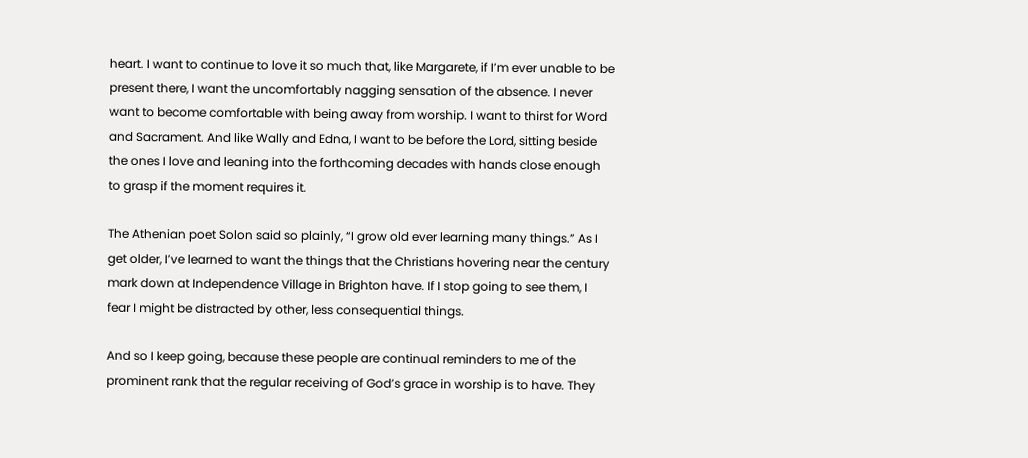heart. I want to continue to love it so much that, like Margarete, if I’m ever unable to be present there, I want the uncomfortably nagging sensation of the absence. I never want to become comfortable with being away from worship. I want to thirst for Word and Sacrament. And like Wally and Edna, I want to be before the Lord, sitting beside the ones I love and leaning into the forthcoming decades with hands close enough to grasp if the moment requires it.

The Athenian poet Solon said so plainly, “I grow old ever learning many things.” As I get older, I’ve learned to want the things that the Christians hovering near the century mark down at Independence Village in Brighton have. If I stop going to see them, I fear I might be distracted by other, less consequential things.

And so I keep going, because these people are continual reminders to me of the prominent rank that the regular receiving of God’s grace in worship is to have. They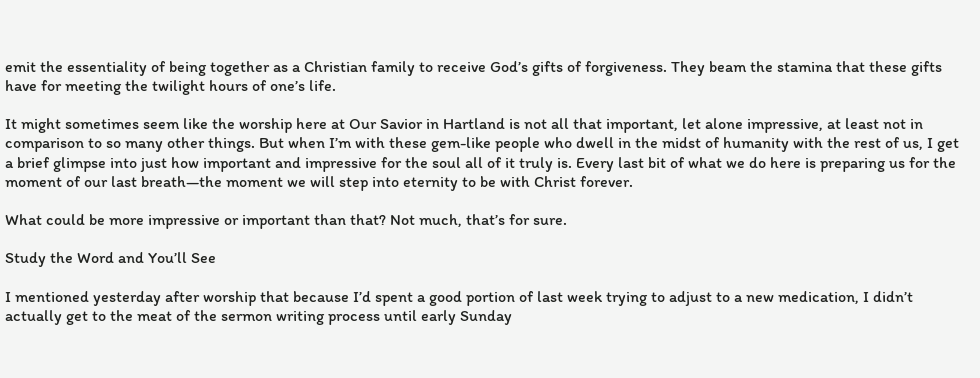emit the essentiality of being together as a Christian family to receive God’s gifts of forgiveness. They beam the stamina that these gifts have for meeting the twilight hours of one’s life.

It might sometimes seem like the worship here at Our Savior in Hartland is not all that important, let alone impressive, at least not in comparison to so many other things. But when I’m with these gem-like people who dwell in the midst of humanity with the rest of us, I get a brief glimpse into just how important and impressive for the soul all of it truly is. Every last bit of what we do here is preparing us for the moment of our last breath—the moment we will step into eternity to be with Christ forever.

What could be more impressive or important than that? Not much, that’s for sure.

Study the Word and You’ll See

I mentioned yesterday after worship that because I’d spent a good portion of last week trying to adjust to a new medication, I didn’t actually get to the meat of the sermon writing process until early Sunday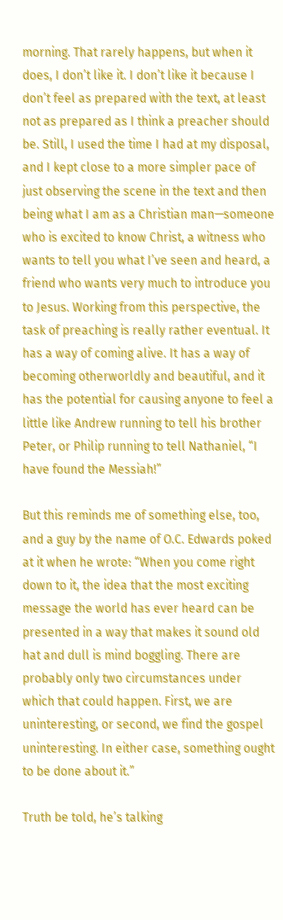morning. That rarely happens, but when it does, I don’t like it. I don’t like it because I don’t feel as prepared with the text, at least not as prepared as I think a preacher should be. Still, I used the time I had at my disposal, and I kept close to a more simpler pace of just observing the scene in the text and then being what I am as a Christian man—someone who is excited to know Christ, a witness who wants to tell you what I’ve seen and heard, a friend who wants very much to introduce you to Jesus. Working from this perspective, the task of preaching is really rather eventual. It has a way of coming alive. It has a way of becoming otherworldly and beautiful, and it has the potential for causing anyone to feel a little like Andrew running to tell his brother Peter, or Philip running to tell Nathaniel, “I have found the Messiah!”

But this reminds me of something else, too, and a guy by the name of O.C. Edwards poked at it when he wrote: “When you come right down to it, the idea that the most exciting message the world has ever heard can be presented in a way that makes it sound old hat and dull is mind boggling. There are probably only two circumstances under which that could happen. First, we are uninteresting, or second, we find the gospel uninteresting. In either case, something ought to be done about it.”

Truth be told, he’s talking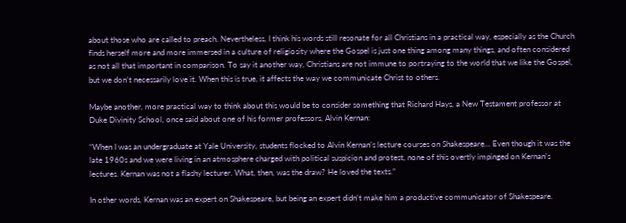about those who are called to preach. Nevertheless, I think his words still resonate for all Christians in a practical way, especially as the Church finds herself more and more immersed in a culture of religiosity where the Gospel is just one thing among many things, and often considered as not all that important in comparison. To say it another way, Christians are not immune to portraying to the world that we like the Gospel, but we don’t necessarily love it. When this is true, it affects the way we communicate Christ to others.

Maybe another, more practical way to think about this would be to consider something that Richard Hays, a New Testament professor at Duke Divinity School, once said about one of his former professors, Alvin Kernan:

“When I was an undergraduate at Yale University, students flocked to Alvin Kernan’s lecture courses on Shakespeare… Even though it was the late 1960s and we were living in an atmosphere charged with political suspicion and protest, none of this overtly impinged on Kernan’s lectures. Kernan was not a flashy lecturer. What, then, was the draw? He loved the texts.”

In other words, Kernan was an expert on Shakespeare, but being an expert didn’t make him a productive communicator of Shakespeare.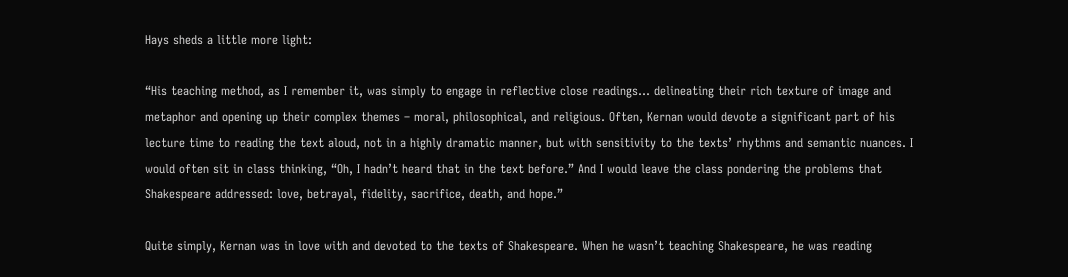Hays sheds a little more light:

“His teaching method, as I remember it, was simply to engage in reflective close readings… delineating their rich texture of image and metaphor and opening up their complex themes – moral, philosophical, and religious. Often, Kernan would devote a significant part of his lecture time to reading the text aloud, not in a highly dramatic manner, but with sensitivity to the texts’ rhythms and semantic nuances. I would often sit in class thinking, “Oh, I hadn’t heard that in the text before.” And I would leave the class pondering the problems that Shakespeare addressed: love, betrayal, fidelity, sacrifice, death, and hope.”

Quite simply, Kernan was in love with and devoted to the texts of Shakespeare. When he wasn’t teaching Shakespeare, he was reading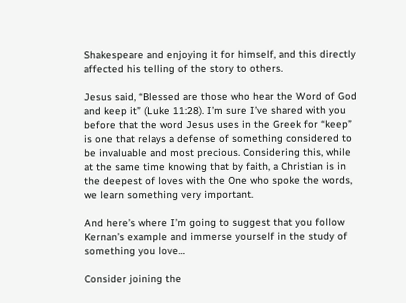Shakespeare and enjoying it for himself, and this directly affected his telling of the story to others.

Jesus said, “Blessed are those who hear the Word of God and keep it” (Luke 11:28). I’m sure I’ve shared with you before that the word Jesus uses in the Greek for “keep” is one that relays a defense of something considered to be invaluable and most precious. Considering this, while at the same time knowing that by faith, a Christian is in the deepest of loves with the One who spoke the words, we learn something very important.

And here’s where I’m going to suggest that you follow Kernan’s example and immerse yourself in the study of something you love…

Consider joining the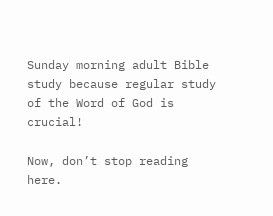Sunday morning adult Bible study because regular study of the Word of God is crucial!

Now, don’t stop reading here.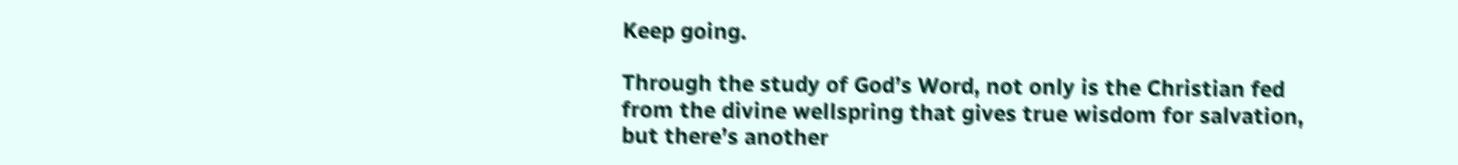Keep going.

Through the study of God’s Word, not only is the Christian fed from the divine wellspring that gives true wisdom for salvation, but there’s another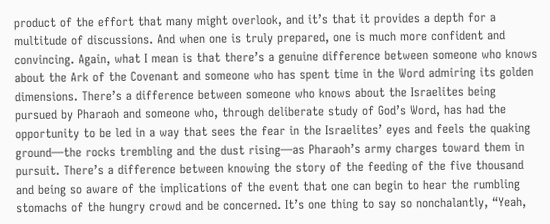product of the effort that many might overlook, and it’s that it provides a depth for a multitude of discussions. And when one is truly prepared, one is much more confident and convincing. Again, what I mean is that there’s a genuine difference between someone who knows about the Ark of the Covenant and someone who has spent time in the Word admiring its golden dimensions. There’s a difference between someone who knows about the Israelites being pursued by Pharaoh and someone who, through deliberate study of God’s Word, has had the opportunity to be led in a way that sees the fear in the Israelites’ eyes and feels the quaking ground—the rocks trembling and the dust rising—as Pharaoh’s army charges toward them in pursuit. There’s a difference between knowing the story of the feeding of the five thousand and being so aware of the implications of the event that one can begin to hear the rumbling stomachs of the hungry crowd and be concerned. It’s one thing to say so nonchalantly, “Yeah,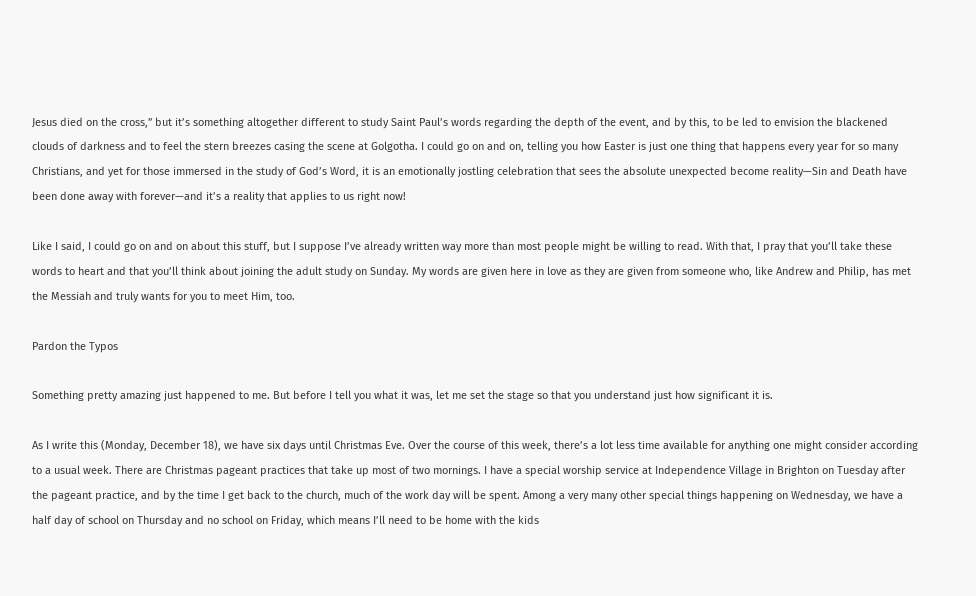Jesus died on the cross,” but it’s something altogether different to study Saint Paul’s words regarding the depth of the event, and by this, to be led to envision the blackened clouds of darkness and to feel the stern breezes casing the scene at Golgotha. I could go on and on, telling you how Easter is just one thing that happens every year for so many Christians, and yet for those immersed in the study of God’s Word, it is an emotionally jostling celebration that sees the absolute unexpected become reality—Sin and Death have been done away with forever—and it’s a reality that applies to us right now!

Like I said, I could go on and on about this stuff, but I suppose I’ve already written way more than most people might be willing to read. With that, I pray that you’ll take these words to heart and that you’ll think about joining the adult study on Sunday. My words are given here in love as they are given from someone who, like Andrew and Philip, has met the Messiah and truly wants for you to meet Him, too.

Pardon the Typos

Something pretty amazing just happened to me. But before I tell you what it was, let me set the stage so that you understand just how significant it is.

As I write this (Monday, December 18), we have six days until Christmas Eve. Over the course of this week, there’s a lot less time available for anything one might consider according to a usual week. There are Christmas pageant practices that take up most of two mornings. I have a special worship service at Independence Village in Brighton on Tuesday after the pageant practice, and by the time I get back to the church, much of the work day will be spent. Among a very many other special things happening on Wednesday, we have a half day of school on Thursday and no school on Friday, which means I’ll need to be home with the kids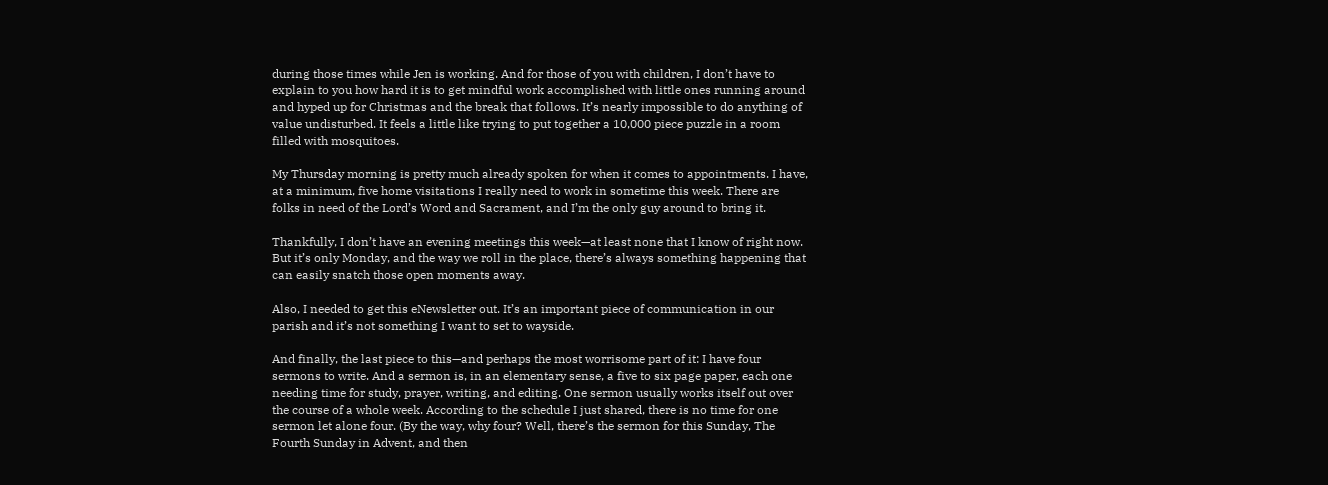during those times while Jen is working. And for those of you with children, I don’t have to explain to you how hard it is to get mindful work accomplished with little ones running around and hyped up for Christmas and the break that follows. It’s nearly impossible to do anything of value undisturbed. It feels a little like trying to put together a 10,000 piece puzzle in a room filled with mosquitoes.

My Thursday morning is pretty much already spoken for when it comes to appointments. I have, at a minimum, five home visitations I really need to work in sometime this week. There are folks in need of the Lord’s Word and Sacrament, and I’m the only guy around to bring it.

Thankfully, I don’t have an evening meetings this week—at least none that I know of right now. But it’s only Monday, and the way we roll in the place, there’s always something happening that can easily snatch those open moments away.

Also, I needed to get this eNewsletter out. It’s an important piece of communication in our parish and it’s not something I want to set to wayside.

And finally, the last piece to this—and perhaps the most worrisome part of it: I have four sermons to write. And a sermon is, in an elementary sense, a five to six page paper, each one needing time for study, prayer, writing, and editing. One sermon usually works itself out over the course of a whole week. According to the schedule I just shared, there is no time for one sermon let alone four. (By the way, why four? Well, there’s the sermon for this Sunday, The Fourth Sunday in Advent, and then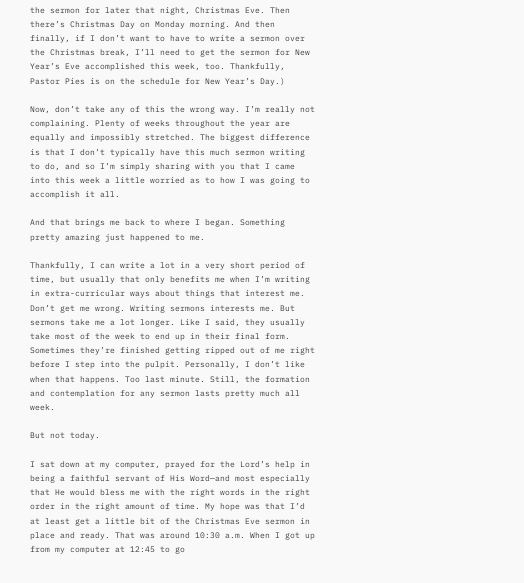the sermon for later that night, Christmas Eve. Then there’s Christmas Day on Monday morning. And then finally, if I don’t want to have to write a sermon over the Christmas break, I’ll need to get the sermon for New Year’s Eve accomplished this week, too. Thankfully, Pastor Pies is on the schedule for New Year’s Day.)

Now, don’t take any of this the wrong way. I’m really not complaining. Plenty of weeks throughout the year are equally and impossibly stretched. The biggest difference is that I don’t typically have this much sermon writing to do, and so I’m simply sharing with you that I came into this week a little worried as to how I was going to accomplish it all.

And that brings me back to where I began. Something pretty amazing just happened to me.

Thankfully, I can write a lot in a very short period of time, but usually that only benefits me when I’m writing in extra-curricular ways about things that interest me. Don’t get me wrong. Writing sermons interests me. But sermons take me a lot longer. Like I said, they usually take most of the week to end up in their final form. Sometimes they’re finished getting ripped out of me right before I step into the pulpit. Personally, I don’t like when that happens. Too last minute. Still, the formation and contemplation for any sermon lasts pretty much all week.

But not today.

I sat down at my computer, prayed for the Lord’s help in being a faithful servant of His Word—and most especially that He would bless me with the right words in the right order in the right amount of time. My hope was that I’d at least get a little bit of the Christmas Eve sermon in place and ready. That was around 10:30 a.m. When I got up from my computer at 12:45 to go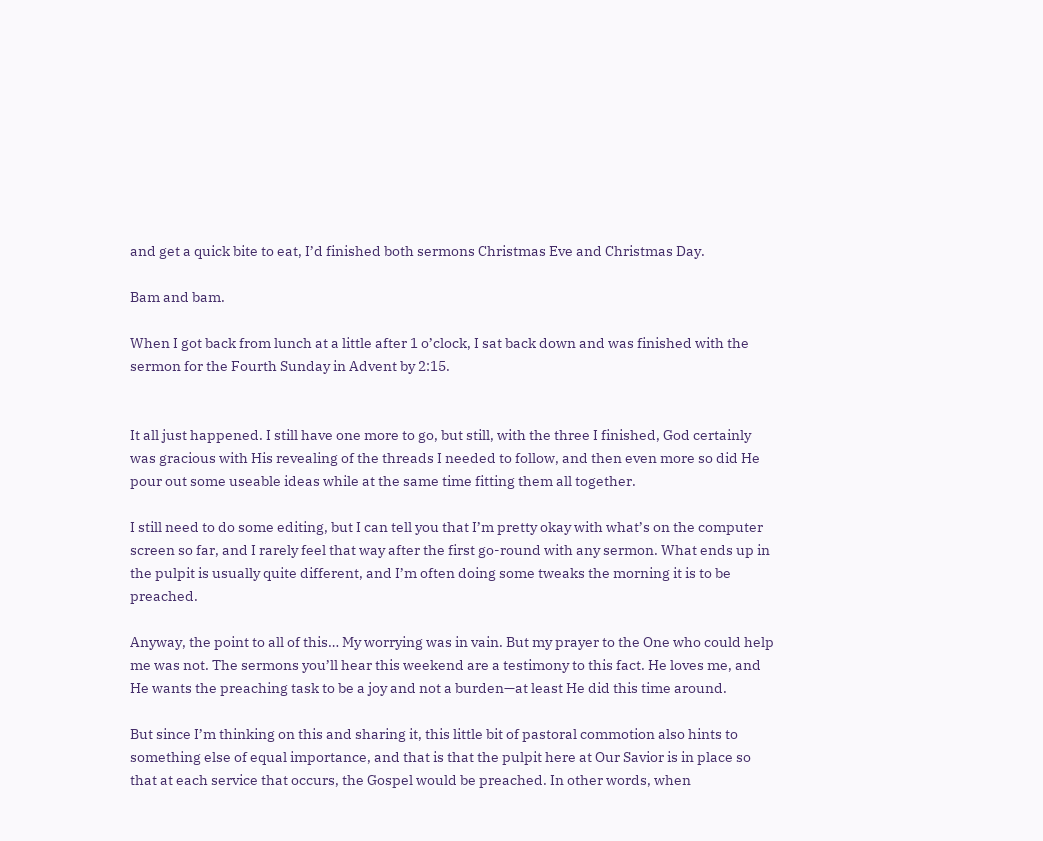and get a quick bite to eat, I’d finished both sermons Christmas Eve and Christmas Day.

Bam and bam.

When I got back from lunch at a little after 1 o’clock, I sat back down and was finished with the sermon for the Fourth Sunday in Advent by 2:15.


It all just happened. I still have one more to go, but still, with the three I finished, God certainly was gracious with His revealing of the threads I needed to follow, and then even more so did He pour out some useable ideas while at the same time fitting them all together.

I still need to do some editing, but I can tell you that I’m pretty okay with what’s on the computer screen so far, and I rarely feel that way after the first go-round with any sermon. What ends up in the pulpit is usually quite different, and I’m often doing some tweaks the morning it is to be preached.

Anyway, the point to all of this… My worrying was in vain. But my prayer to the One who could help me was not. The sermons you’ll hear this weekend are a testimony to this fact. He loves me, and He wants the preaching task to be a joy and not a burden—at least He did this time around.

But since I’m thinking on this and sharing it, this little bit of pastoral commotion also hints to something else of equal importance, and that is that the pulpit here at Our Savior is in place so that at each service that occurs, the Gospel would be preached. In other words, when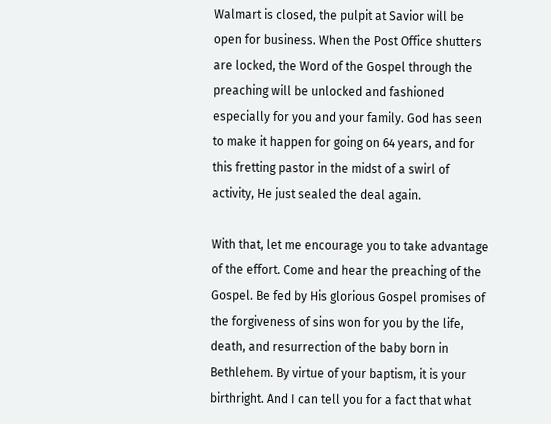Walmart is closed, the pulpit at Savior will be open for business. When the Post Office shutters are locked, the Word of the Gospel through the preaching will be unlocked and fashioned especially for you and your family. God has seen to make it happen for going on 64 years, and for this fretting pastor in the midst of a swirl of activity, He just sealed the deal again.

With that, let me encourage you to take advantage of the effort. Come and hear the preaching of the Gospel. Be fed by His glorious Gospel promises of the forgiveness of sins won for you by the life, death, and resurrection of the baby born in Bethlehem. By virtue of your baptism, it is your birthright. And I can tell you for a fact that what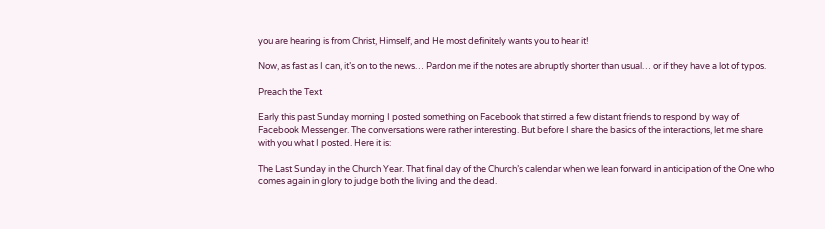you are hearing is from Christ, Himself, and He most definitely wants you to hear it!

Now, as fast as I can, it’s on to the news… Pardon me if the notes are abruptly shorter than usual… or if they have a lot of typos.

Preach the Text

Early this past Sunday morning I posted something on Facebook that stirred a few distant friends to respond by way of Facebook Messenger. The conversations were rather interesting. But before I share the basics of the interactions, let me share with you what I posted. Here it is:

The Last Sunday in the Church Year. That final day of the Church’s calendar when we lean forward in anticipation of the One who comes again in glory to judge both the living and the dead.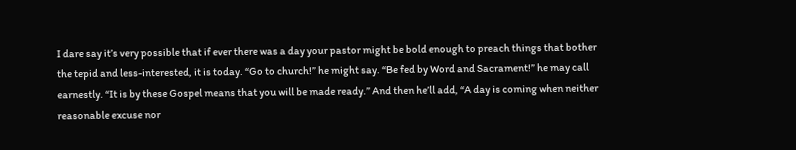I dare say it’s very possible that if ever there was a day your pastor might be bold enough to preach things that bother the tepid and less-interested, it is today. “Go to church!” he might say. “Be fed by Word and Sacrament!” he may call earnestly. “It is by these Gospel means that you will be made ready.” And then he’ll add, “A day is coming when neither reasonable excuse nor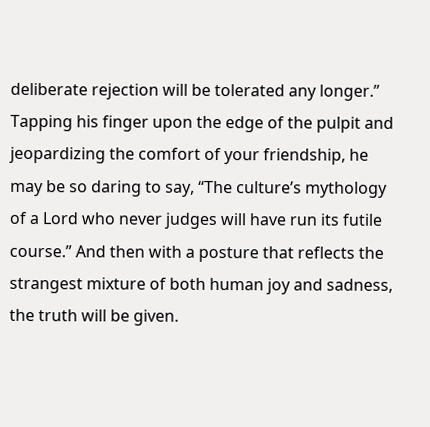deliberate rejection will be tolerated any longer.” Tapping his finger upon the edge of the pulpit and jeopardizing the comfort of your friendship, he may be so daring to say, “The culture’s mythology of a Lord who never judges will have run its futile course.” And then with a posture that reflects the strangest mixture of both human joy and sadness, the truth will be given.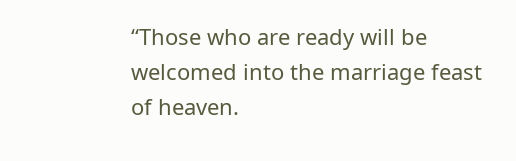“Those who are ready will be welcomed into the marriage feast of heaven.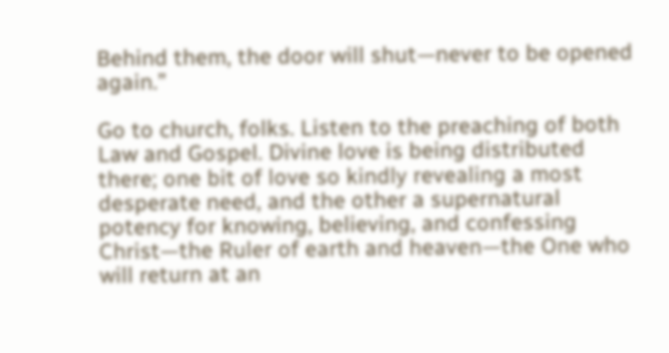Behind them, the door will shut—never to be opened again.”

Go to church, folks. Listen to the preaching of both Law and Gospel. Divine love is being distributed there; one bit of love so kindly revealing a most desperate need, and the other a supernatural potency for knowing, believing, and confessing Christ—the Ruler of earth and heaven—the One who will return at an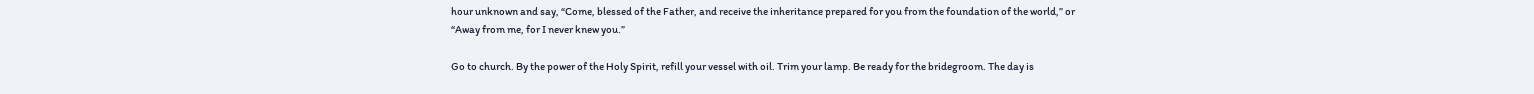hour unknown and say, “Come, blessed of the Father, and receive the inheritance prepared for you from the foundation of the world,” or “Away from me, for I never knew you.”

Go to church. By the power of the Holy Spirit, refill your vessel with oil. Trim your lamp. Be ready for the bridegroom. The day is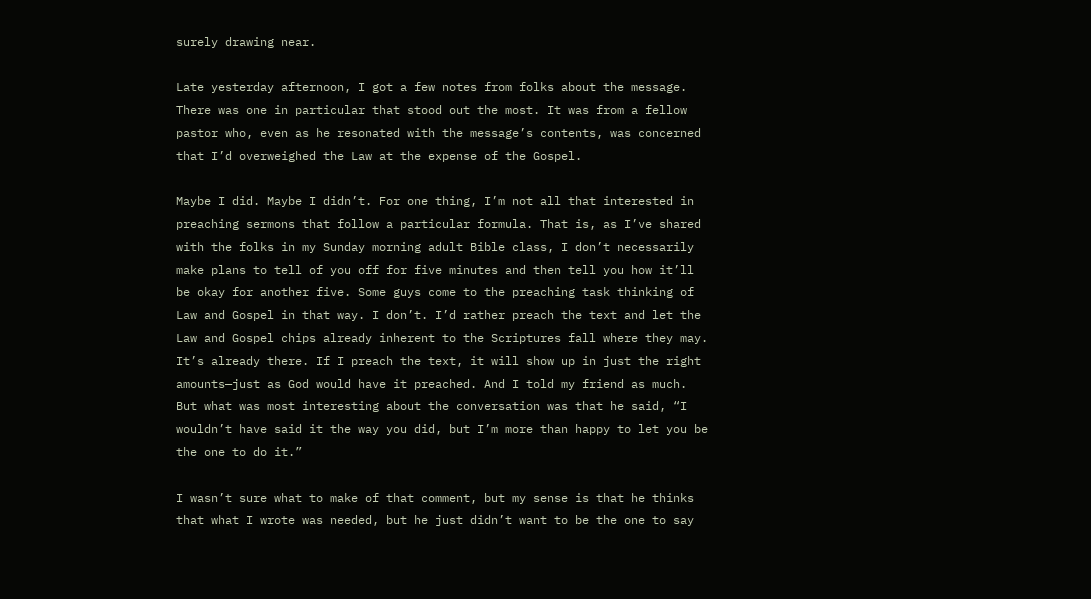surely drawing near.

Late yesterday afternoon, I got a few notes from folks about the message. There was one in particular that stood out the most. It was from a fellow pastor who, even as he resonated with the message’s contents, was concerned that I’d overweighed the Law at the expense of the Gospel.

Maybe I did. Maybe I didn’t. For one thing, I’m not all that interested in preaching sermons that follow a particular formula. That is, as I’ve shared with the folks in my Sunday morning adult Bible class, I don’t necessarily make plans to tell of you off for five minutes and then tell you how it’ll be okay for another five. Some guys come to the preaching task thinking of Law and Gospel in that way. I don’t. I’d rather preach the text and let the Law and Gospel chips already inherent to the Scriptures fall where they may. It’s already there. If I preach the text, it will show up in just the right amounts—just as God would have it preached. And I told my friend as much. But what was most interesting about the conversation was that he said, “I wouldn’t have said it the way you did, but I’m more than happy to let you be the one to do it.”

I wasn’t sure what to make of that comment, but my sense is that he thinks that what I wrote was needed, but he just didn’t want to be the one to say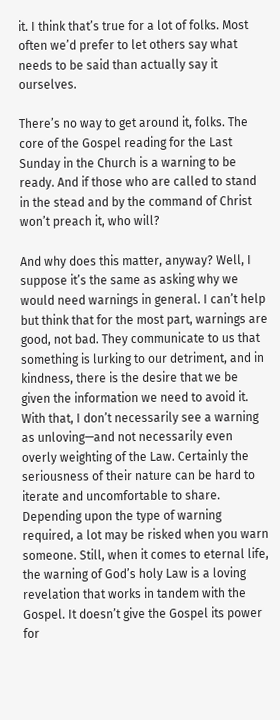it. I think that’s true for a lot of folks. Most often we’d prefer to let others say what needs to be said than actually say it ourselves.

There’s no way to get around it, folks. The core of the Gospel reading for the Last Sunday in the Church is a warning to be ready. And if those who are called to stand in the stead and by the command of Christ won’t preach it, who will?

And why does this matter, anyway? Well, I suppose it’s the same as asking why we would need warnings in general. I can’t help but think that for the most part, warnings are good, not bad. They communicate to us that something is lurking to our detriment, and in kindness, there is the desire that we be given the information we need to avoid it. With that, I don’t necessarily see a warning as unloving—and not necessarily even overly weighting of the Law. Certainly the seriousness of their nature can be hard to iterate and uncomfortable to share. Depending upon the type of warning required, a lot may be risked when you warn someone. Still, when it comes to eternal life, the warning of God’s holy Law is a loving revelation that works in tandem with the Gospel. It doesn’t give the Gospel its power for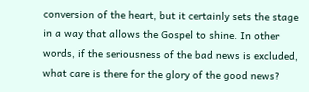conversion of the heart, but it certainly sets the stage in a way that allows the Gospel to shine. In other words, if the seriousness of the bad news is excluded, what care is there for the glory of the good news?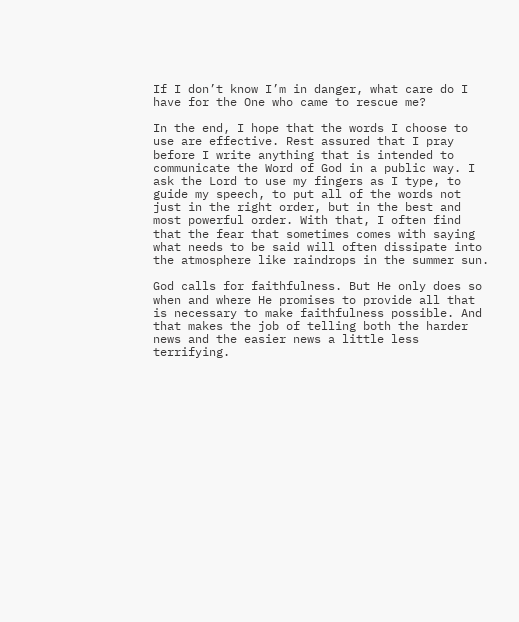If I don’t know I’m in danger, what care do I have for the One who came to rescue me?

In the end, I hope that the words I choose to use are effective. Rest assured that I pray before I write anything that is intended to communicate the Word of God in a public way. I ask the Lord to use my fingers as I type, to guide my speech, to put all of the words not just in the right order, but in the best and most powerful order. With that, I often find that the fear that sometimes comes with saying what needs to be said will often dissipate into the atmosphere like raindrops in the summer sun.

God calls for faithfulness. But He only does so when and where He promises to provide all that is necessary to make faithfulness possible. And that makes the job of telling both the harder news and the easier news a little less terrifying.